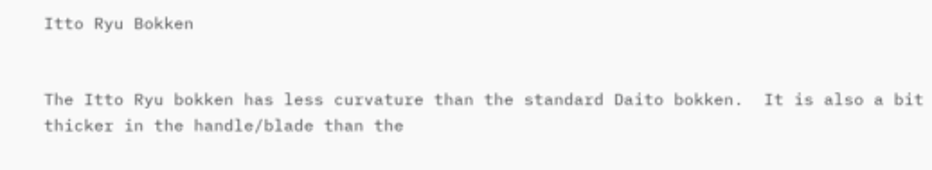Itto Ryu Bokken


The Itto Ryu bokken has less curvature than the standard Daito bokken.  It is also a bit thicker in the handle/blade than the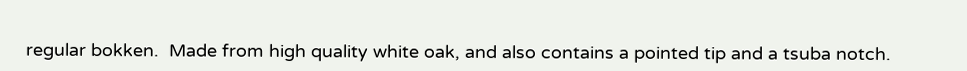regular bokken.  Made from high quality white oak, and also contains a pointed tip and a tsuba notch.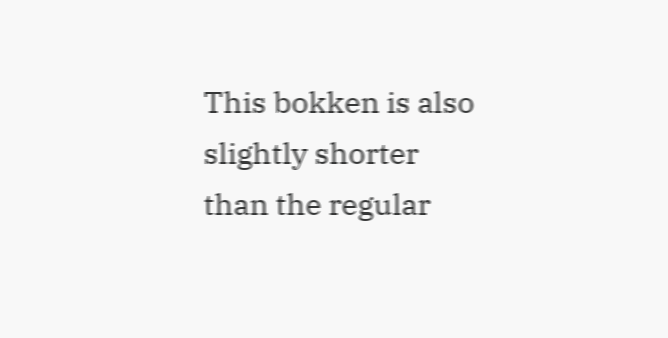This bokken is also slightly shorter than the regular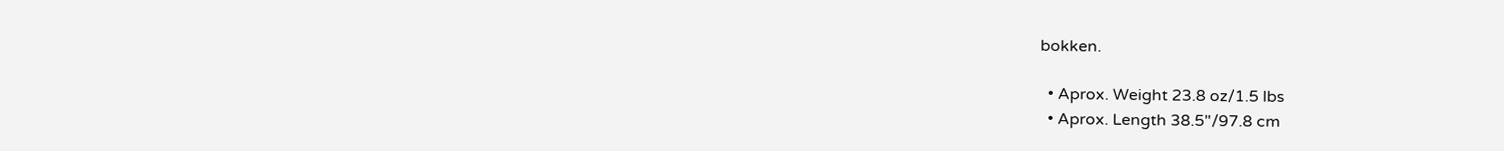bokken.

  • Aprox. Weight 23.8 oz/1.5 lbs
  • Aprox. Length 38.5"/97.8 cm